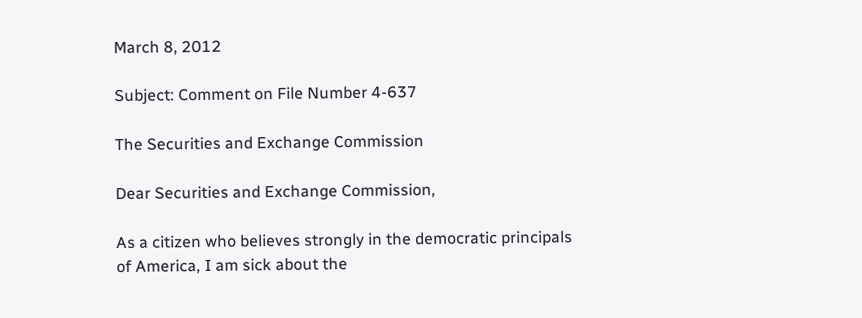March 8, 2012

Subject: Comment on File Number 4-637

The Securities and Exchange Commission

Dear Securities and Exchange Commission,

As a citizen who believes strongly in the democratic principals of America, I am sick about the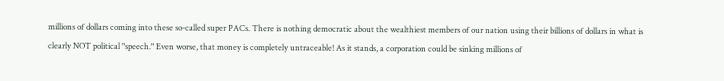millions of dollars coming into these so-called super PACs. There is nothing democratic about the wealthiest members of our nation using their billions of dollars in what is clearly NOT political "speech." Even worse, that money is completely untraceable! As it stands, a corporation could be sinking millions of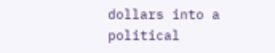dollars into a political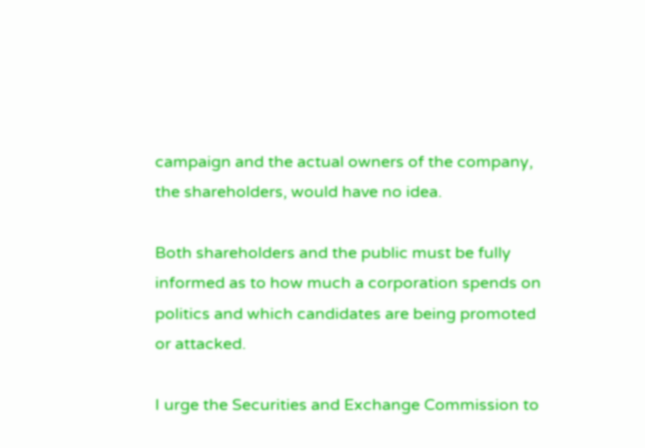campaign and the actual owners of the company, the shareholders, would have no idea.

Both shareholders and the public must be fully informed as to how much a corporation spends on politics and which candidates are being promoted or attacked.

I urge the Securities and Exchange Commission to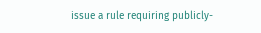issue a rule requiring publicly-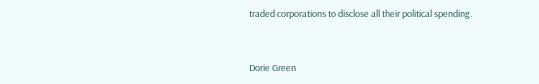traded corporations to disclose all their political spending.


Dorie Green